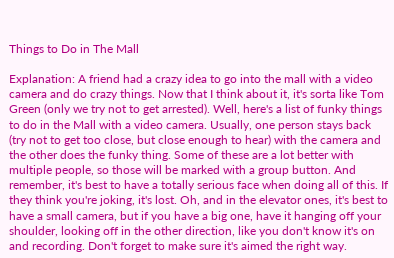Things to Do in The Mall

Explanation: A friend had a crazy idea to go into the mall with a video camera and do crazy things. Now that I think about it, it's sorta like Tom Green (only we try not to get arrested). Well, here's a list of funky things to do in the Mall with a video camera. Usually, one person stays back (try not to get too close, but close enough to hear) with the camera and the other does the funky thing. Some of these are a lot better with multiple people, so those will be marked with a group button. And remember, it's best to have a totally serious face when doing all of this. If they think you're joking, it's lost. Oh, and in the elevator ones, it's best to have a small camera, but if you have a big one, have it hanging off your shoulder, looking off in the other direction, like you don't know it's on and recording. Don't forget to make sure it's aimed the right way.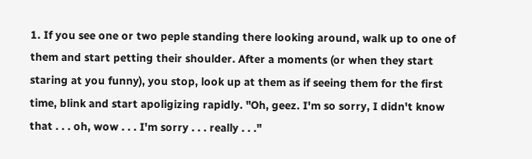1. If you see one or two peple standing there looking around, walk up to one of them and start petting their shoulder. After a moments (or when they start staring at you funny), you stop, look up at them as if seeing them for the first time, blink and start apoligizing rapidly. "Oh, geez. I'm so sorry, I didn't know that . . . oh, wow . . . I'm sorry . . . really . . ."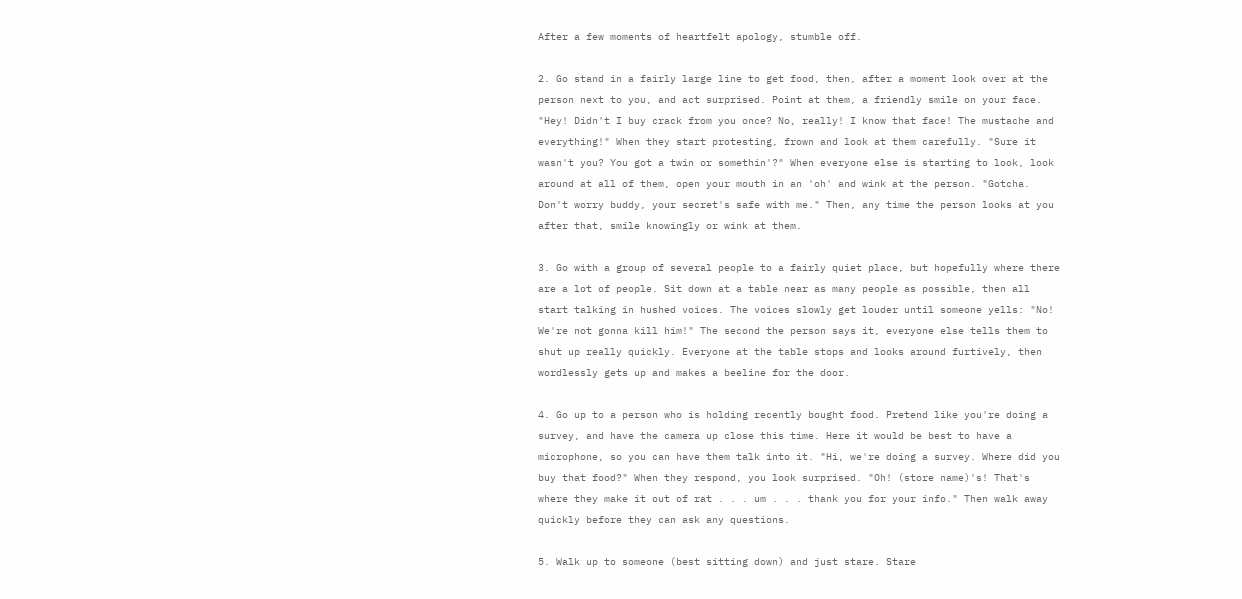After a few moments of heartfelt apology, stumble off.

2. Go stand in a fairly large line to get food, then, after a moment look over at the person next to you, and act surprised. Point at them, a friendly smile on your face. "Hey! Didn't I buy crack from you once? No, really! I know that face! The mustache and everything!" When they start protesting, frown and look at them carefully. "Sure it wasn't you? You got a twin or somethin'?" When everyone else is starting to look, look around at all of them, open your mouth in an 'oh' and wink at the person. "Gotcha. Don't worry buddy, your secret's safe with me." Then, any time the person looks at you after that, smile knowingly or wink at them.

3. Go with a group of several people to a fairly quiet place, but hopefully where there are a lot of people. Sit down at a table near as many people as possible, then all start talking in hushed voices. The voices slowly get louder until someone yells: "No! We're not gonna kill him!" The second the person says it, everyone else tells them to shut up really quickly. Everyone at the table stops and looks around furtively, then wordlessly gets up and makes a beeline for the door.

4. Go up to a person who is holding recently bought food. Pretend like you're doing a survey, and have the camera up close this time. Here it would be best to have a microphone, so you can have them talk into it. "Hi, we're doing a survey. Where did you buy that food?" When they respond, you look surprised. "Oh! (store name)'s! That's where they make it out of rat . . . um . . . thank you for your info." Then walk away quickly before they can ask any questions.

5. Walk up to someone (best sitting down) and just stare. Stare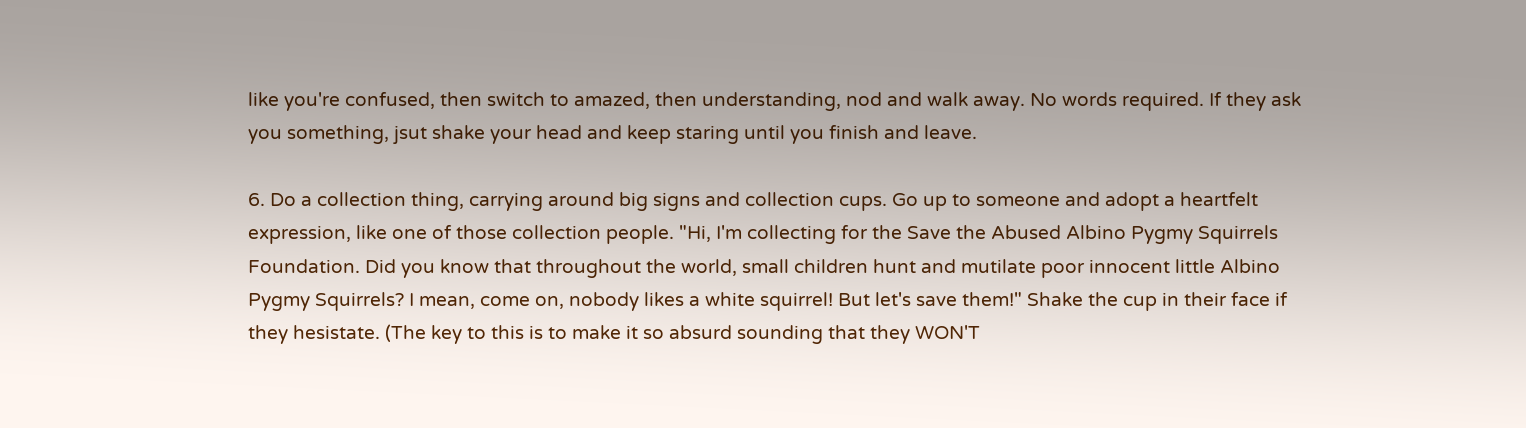like you're confused, then switch to amazed, then understanding, nod and walk away. No words required. If they ask you something, jsut shake your head and keep staring until you finish and leave.

6. Do a collection thing, carrying around big signs and collection cups. Go up to someone and adopt a heartfelt expression, like one of those collection people. "Hi, I'm collecting for the Save the Abused Albino Pygmy Squirrels Foundation. Did you know that throughout the world, small children hunt and mutilate poor innocent little Albino Pygmy Squirrels? I mean, come on, nobody likes a white squirrel! But let's save them!" Shake the cup in their face if they hesistate. (The key to this is to make it so absurd sounding that they WON'T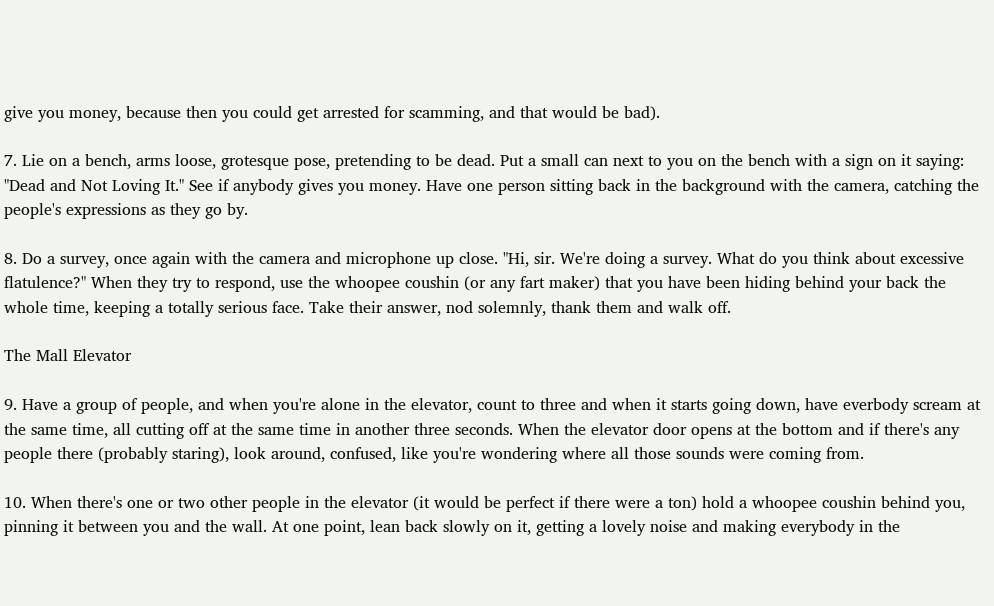give you money, because then you could get arrested for scamming, and that would be bad).

7. Lie on a bench, arms loose, grotesque pose, pretending to be dead. Put a small can next to you on the bench with a sign on it saying: "Dead and Not Loving It." See if anybody gives you money. Have one person sitting back in the background with the camera, catching the people's expressions as they go by.

8. Do a survey, once again with the camera and microphone up close. "Hi, sir. We're doing a survey. What do you think about excessive flatulence?" When they try to respond, use the whoopee coushin (or any fart maker) that you have been hiding behind your back the whole time, keeping a totally serious face. Take their answer, nod solemnly, thank them and walk off.

The Mall Elevator

9. Have a group of people, and when you're alone in the elevator, count to three and when it starts going down, have everbody scream at the same time, all cutting off at the same time in another three seconds. When the elevator door opens at the bottom and if there's any people there (probably staring), look around, confused, like you're wondering where all those sounds were coming from.

10. When there's one or two other people in the elevator (it would be perfect if there were a ton) hold a whoopee coushin behind you, pinning it between you and the wall. At one point, lean back slowly on it, getting a lovely noise and making everybody in the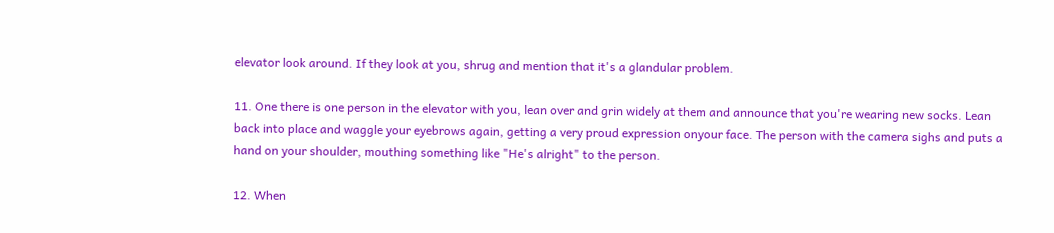elevator look around. If they look at you, shrug and mention that it's a glandular problem.

11. One there is one person in the elevator with you, lean over and grin widely at them and announce that you're wearing new socks. Lean back into place and waggle your eyebrows again, getting a very proud expression onyour face. The person with the camera sighs and puts a hand on your shoulder, mouthing something like "He's alright" to the person.

12. When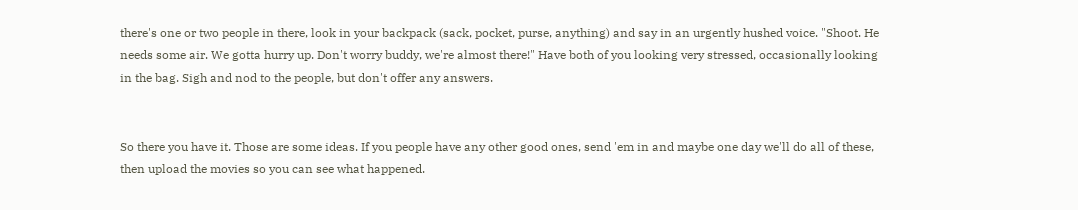there's one or two people in there, look in your backpack (sack, pocket, purse, anything) and say in an urgently hushed voice. "Shoot. He needs some air. We gotta hurry up. Don't worry buddy, we're almost there!" Have both of you looking very stressed, occasionally looking in the bag. Sigh and nod to the people, but don't offer any answers.


So there you have it. Those are some ideas. If you people have any other good ones, send 'em in and maybe one day we'll do all of these, then upload the movies so you can see what happened.